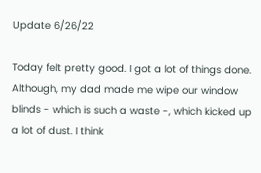Update 6/26/22

Today felt pretty good. I got a lot of things done. Although, my dad made me wipe our window blinds - which is such a waste -, which kicked up a lot of dust. I think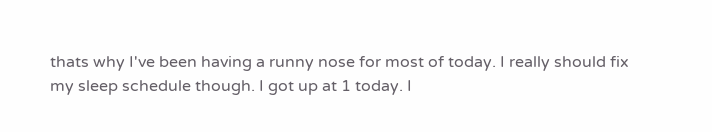thats why I've been having a runny nose for most of today. I really should fix my sleep schedule though. I got up at 1 today. I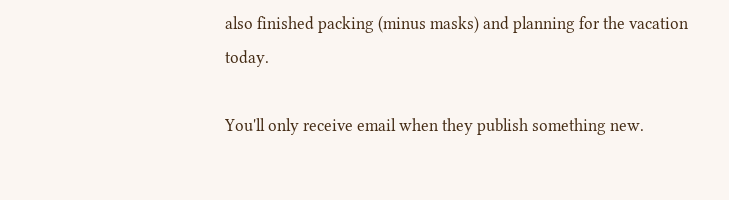also finished packing (minus masks) and planning for the vacation today.

You'll only receive email when they publish something new.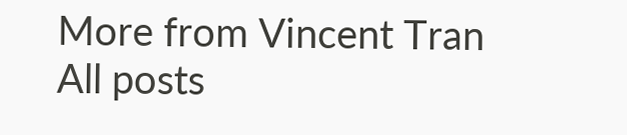More from Vincent Tran
All posts